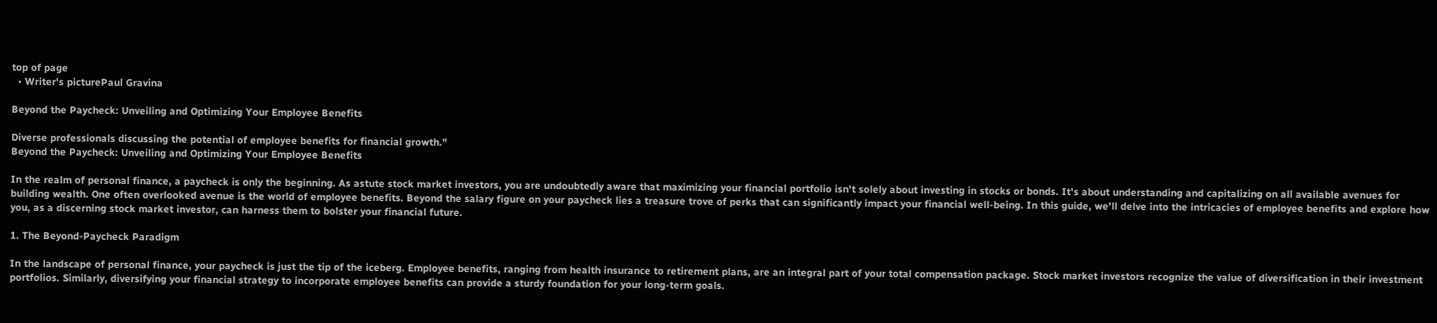top of page
  • Writer's picturePaul Gravina

Beyond the Paycheck: Unveiling and Optimizing Your Employee Benefits

Diverse professionals discussing the potential of employee benefits for financial growth."
Beyond the Paycheck: Unveiling and Optimizing Your Employee Benefits

In the realm of personal finance, a paycheck is only the beginning. As astute stock market investors, you are undoubtedly aware that maximizing your financial portfolio isn't solely about investing in stocks or bonds. It's about understanding and capitalizing on all available avenues for building wealth. One often overlooked avenue is the world of employee benefits. Beyond the salary figure on your paycheck lies a treasure trove of perks that can significantly impact your financial well-being. In this guide, we'll delve into the intricacies of employee benefits and explore how you, as a discerning stock market investor, can harness them to bolster your financial future.

1. The Beyond-Paycheck Paradigm

In the landscape of personal finance, your paycheck is just the tip of the iceberg. Employee benefits, ranging from health insurance to retirement plans, are an integral part of your total compensation package. Stock market investors recognize the value of diversification in their investment portfolios. Similarly, diversifying your financial strategy to incorporate employee benefits can provide a sturdy foundation for your long-term goals.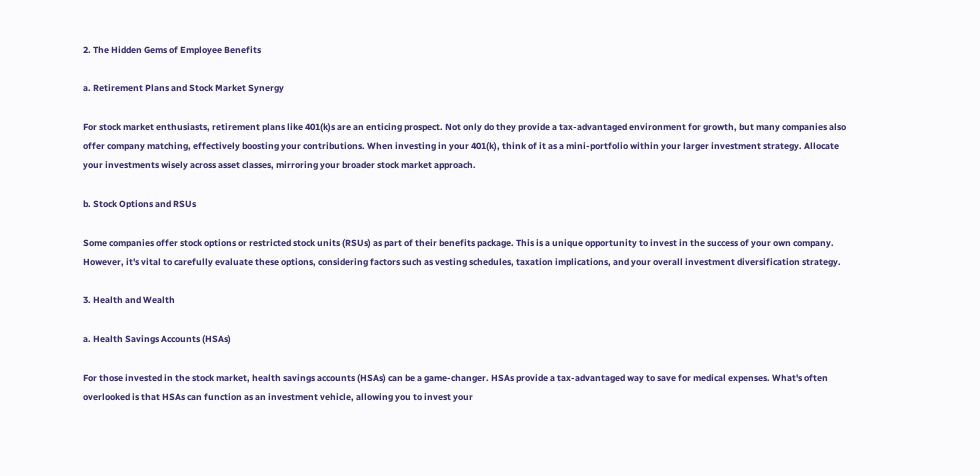2. The Hidden Gems of Employee Benefits

a. Retirement Plans and Stock Market Synergy

For stock market enthusiasts, retirement plans like 401(k)s are an enticing prospect. Not only do they provide a tax-advantaged environment for growth, but many companies also offer company matching, effectively boosting your contributions. When investing in your 401(k), think of it as a mini-portfolio within your larger investment strategy. Allocate your investments wisely across asset classes, mirroring your broader stock market approach.

b. Stock Options and RSUs

Some companies offer stock options or restricted stock units (RSUs) as part of their benefits package. This is a unique opportunity to invest in the success of your own company. However, it's vital to carefully evaluate these options, considering factors such as vesting schedules, taxation implications, and your overall investment diversification strategy.

3. Health and Wealth

a. Health Savings Accounts (HSAs)

For those invested in the stock market, health savings accounts (HSAs) can be a game-changer. HSAs provide a tax-advantaged way to save for medical expenses. What's often overlooked is that HSAs can function as an investment vehicle, allowing you to invest your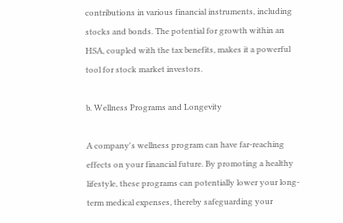contributions in various financial instruments, including stocks and bonds. The potential for growth within an HSA, coupled with the tax benefits, makes it a powerful tool for stock market investors.

b. Wellness Programs and Longevity

A company's wellness program can have far-reaching effects on your financial future. By promoting a healthy lifestyle, these programs can potentially lower your long-term medical expenses, thereby safeguarding your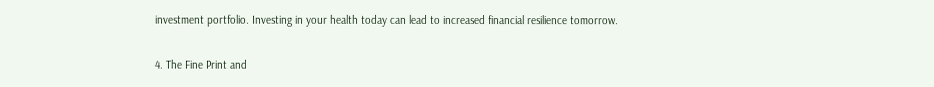investment portfolio. Investing in your health today can lead to increased financial resilience tomorrow.

4. The Fine Print and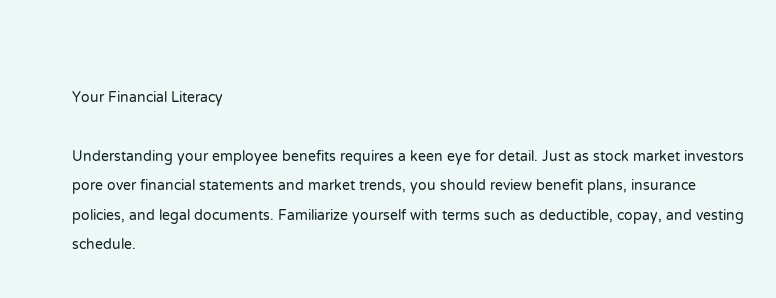Your Financial Literacy

Understanding your employee benefits requires a keen eye for detail. Just as stock market investors pore over financial statements and market trends, you should review benefit plans, insurance policies, and legal documents. Familiarize yourself with terms such as deductible, copay, and vesting schedule.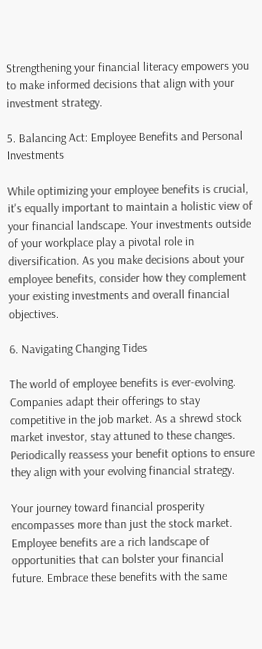Strengthening your financial literacy empowers you to make informed decisions that align with your investment strategy.

5. Balancing Act: Employee Benefits and Personal Investments

While optimizing your employee benefits is crucial, it's equally important to maintain a holistic view of your financial landscape. Your investments outside of your workplace play a pivotal role in diversification. As you make decisions about your employee benefits, consider how they complement your existing investments and overall financial objectives.

6. Navigating Changing Tides

The world of employee benefits is ever-evolving. Companies adapt their offerings to stay competitive in the job market. As a shrewd stock market investor, stay attuned to these changes. Periodically reassess your benefit options to ensure they align with your evolving financial strategy.

Your journey toward financial prosperity encompasses more than just the stock market. Employee benefits are a rich landscape of opportunities that can bolster your financial future. Embrace these benefits with the same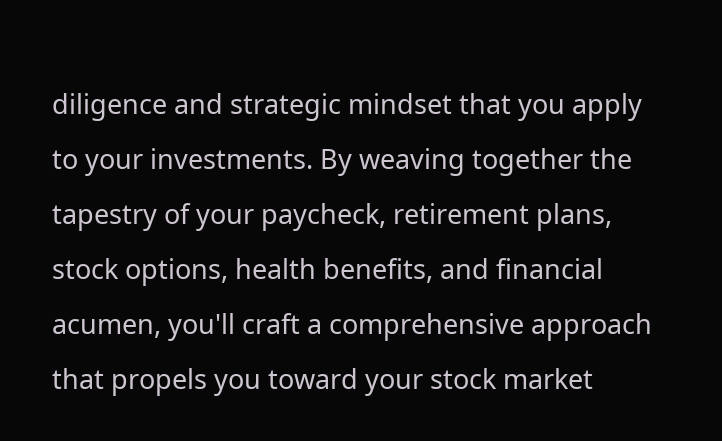diligence and strategic mindset that you apply to your investments. By weaving together the tapestry of your paycheck, retirement plans, stock options, health benefits, and financial acumen, you'll craft a comprehensive approach that propels you toward your stock market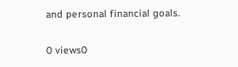and personal financial goals.

0 views0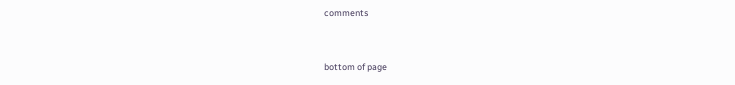comments


bottom of page